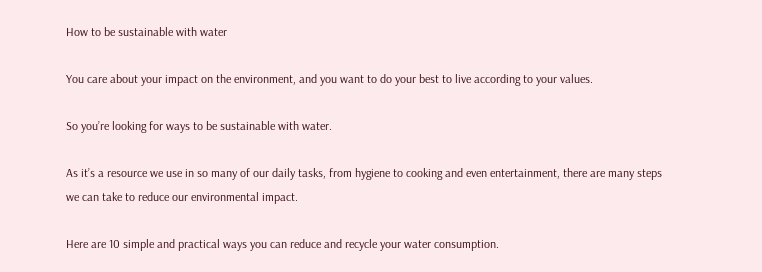How to be sustainable with water

You care about your impact on the environment, and you want to do your best to live according to your values.

So you’re looking for ways to be sustainable with water.

As it’s a resource we use in so many of our daily tasks, from hygiene to cooking and even entertainment, there are many steps we can take to reduce our environmental impact.

Here are 10 simple and practical ways you can reduce and recycle your water consumption.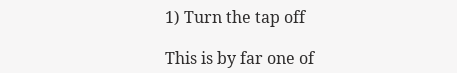1) Turn the tap off

This is by far one of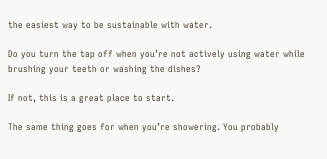the easiest way to be sustainable with water.

Do you turn the tap off when you’re not actively using water while brushing your teeth or washing the dishes?

If not, this is a great place to start.

The same thing goes for when you’re showering. You probably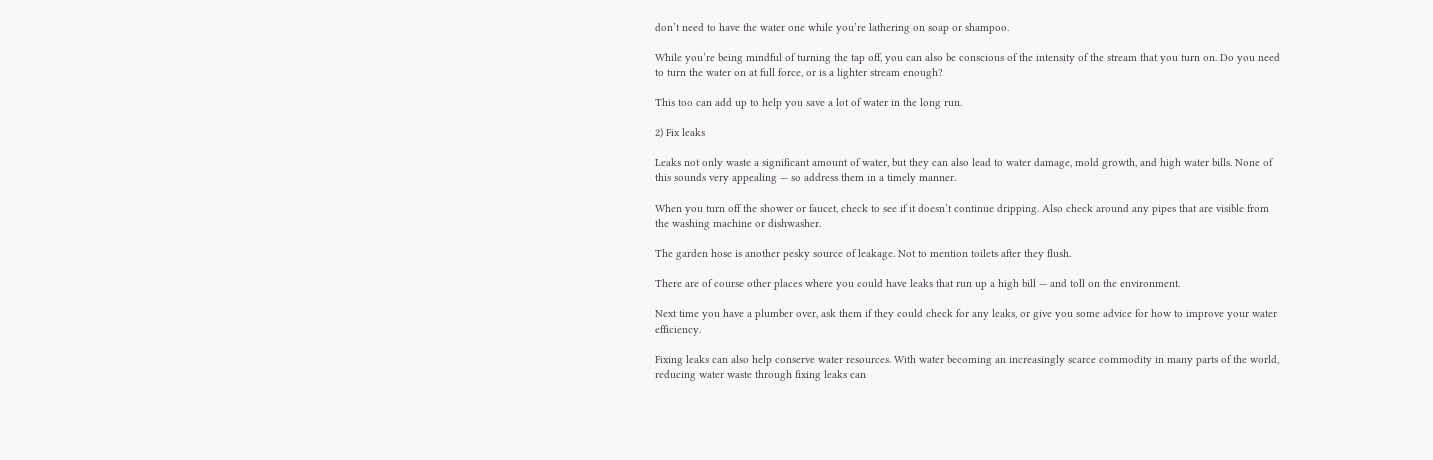don’t need to have the water one while you’re lathering on soap or shampoo.

While you’re being mindful of turning the tap off, you can also be conscious of the intensity of the stream that you turn on. Do you need to turn the water on at full force, or is a lighter stream enough?

This too can add up to help you save a lot of water in the long run.

2) Fix leaks

Leaks not only waste a significant amount of water, but they can also lead to water damage, mold growth, and high water bills. None of this sounds very appealing — so address them in a timely manner.

When you turn off the shower or faucet, check to see if it doesn’t continue dripping. Also check around any pipes that are visible from the washing machine or dishwasher.

The garden hose is another pesky source of leakage. Not to mention toilets after they flush.

There are of course other places where you could have leaks that run up a high bill — and toll on the environment.

Next time you have a plumber over, ask them if they could check for any leaks, or give you some advice for how to improve your water efficiency.

Fixing leaks can also help conserve water resources. With water becoming an increasingly scarce commodity in many parts of the world, reducing water waste through fixing leaks can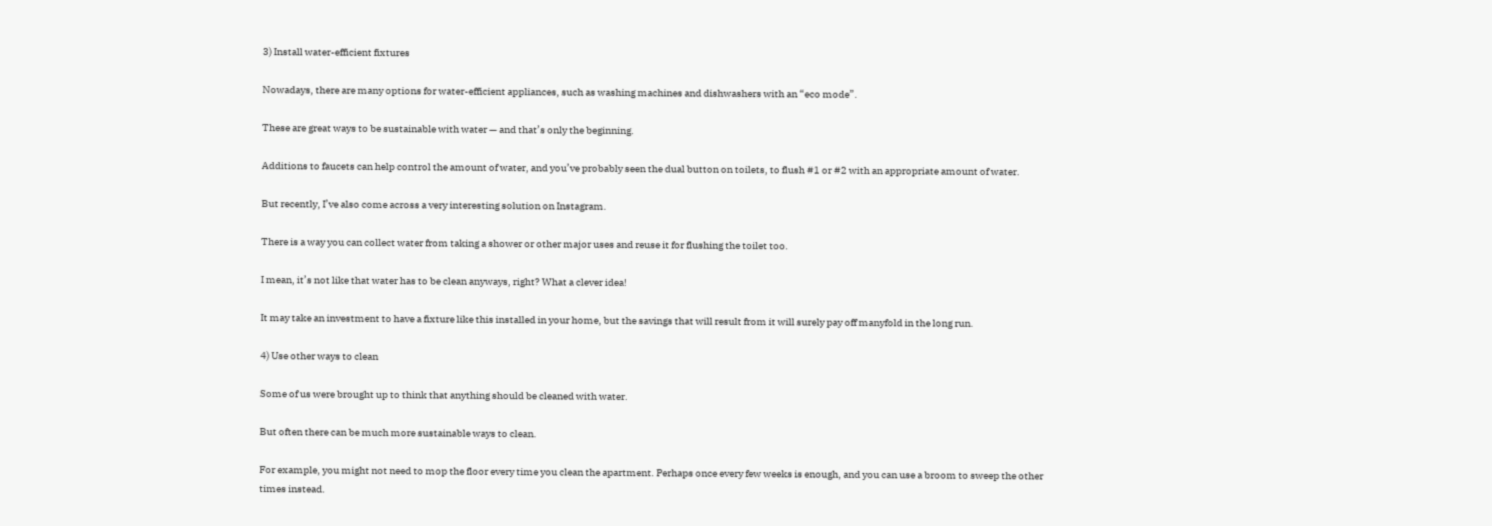3) Install water-efficient fixtures

Nowadays, there are many options for water-efficient appliances, such as washing machines and dishwashers with an “eco mode”.

These are great ways to be sustainable with water — and that’s only the beginning.

Additions to faucets can help control the amount of water, and you’ve probably seen the dual button on toilets, to flush #1 or #2 with an appropriate amount of water.

But recently, I’ve also come across a very interesting solution on Instagram.

There is a way you can collect water from taking a shower or other major uses and reuse it for flushing the toilet too.

I mean, it’s not like that water has to be clean anyways, right? What a clever idea!

It may take an investment to have a fixture like this installed in your home, but the savings that will result from it will surely pay off manyfold in the long run.

4) Use other ways to clean

Some of us were brought up to think that anything should be cleaned with water.

But often there can be much more sustainable ways to clean.

For example, you might not need to mop the floor every time you clean the apartment. Perhaps once every few weeks is enough, and you can use a broom to sweep the other times instead.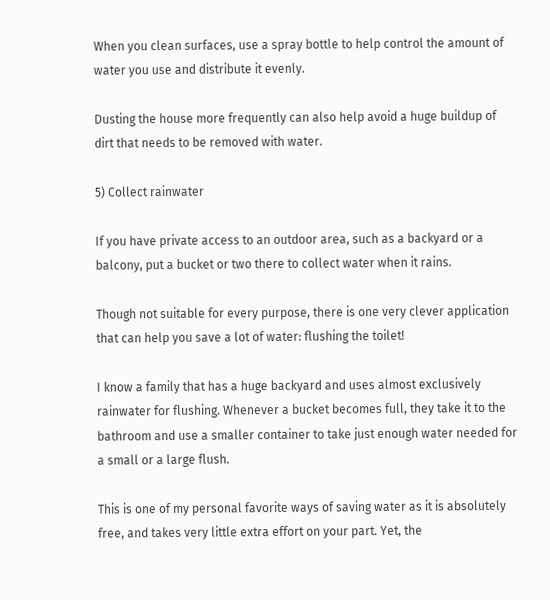When you clean surfaces, use a spray bottle to help control the amount of water you use and distribute it evenly.

Dusting the house more frequently can also help avoid a huge buildup of dirt that needs to be removed with water.

5) Collect rainwater

If you have private access to an outdoor area, such as a backyard or a balcony, put a bucket or two there to collect water when it rains.

Though not suitable for every purpose, there is one very clever application that can help you save a lot of water: flushing the toilet!

I know a family that has a huge backyard and uses almost exclusively rainwater for flushing. Whenever a bucket becomes full, they take it to the bathroom and use a smaller container to take just enough water needed for a small or a large flush.

This is one of my personal favorite ways of saving water as it is absolutely free, and takes very little extra effort on your part. Yet, the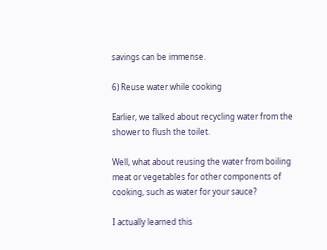savings can be immense.

6) Reuse water while cooking

Earlier, we talked about recycling water from the shower to flush the toilet.

Well, what about reusing the water from boiling meat or vegetables for other components of cooking, such as water for your sauce?

I actually learned this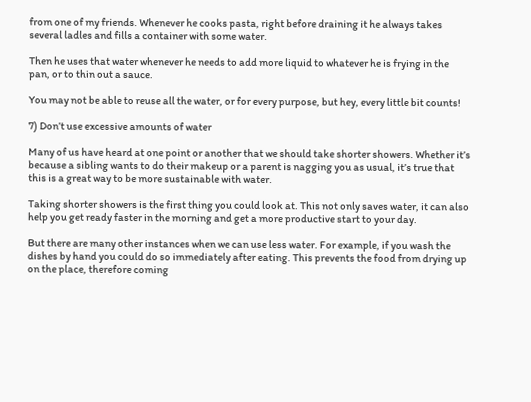from one of my friends. Whenever he cooks pasta, right before draining it he always takes several ladles and fills a container with some water.

Then he uses that water whenever he needs to add more liquid to whatever he is frying in the pan, or to thin out a sauce.

You may not be able to reuse all the water, or for every purpose, but hey, every little bit counts!

7) Don’t use excessive amounts of water

Many of us have heard at one point or another that we should take shorter showers. Whether it’s because a sibling wants to do their makeup or a parent is nagging you as usual, it’s true that this is a great way to be more sustainable with water.

Taking shorter showers is the first thing you could look at. This not only saves water, it can also help you get ready faster in the morning and get a more productive start to your day.

But there are many other instances when we can use less water. For example, if you wash the dishes by hand you could do so immediately after eating. This prevents the food from drying up on the place, therefore coming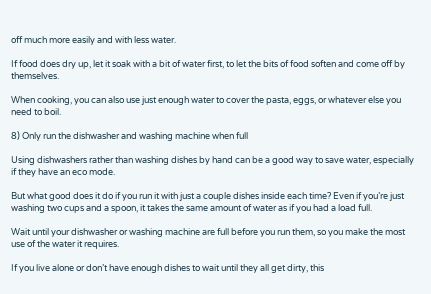off much more easily and with less water.

If food does dry up, let it soak with a bit of water first, to let the bits of food soften and come off by themselves.

When cooking, you can also use just enough water to cover the pasta, eggs, or whatever else you need to boil.

8) Only run the dishwasher and washing machine when full

Using dishwashers rather than washing dishes by hand can be a good way to save water, especially if they have an eco mode.

But what good does it do if you run it with just a couple dishes inside each time? Even if you’re just washing two cups and a spoon, it takes the same amount of water as if you had a load full.

Wait until your dishwasher or washing machine are full before you run them, so you make the most use of the water it requires.

If you live alone or don’t have enough dishes to wait until they all get dirty, this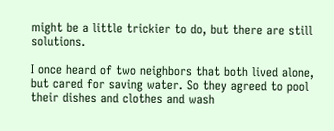might be a little trickier to do, but there are still solutions.

I once heard of two neighbors that both lived alone, but cared for saving water. So they agreed to pool their dishes and clothes and wash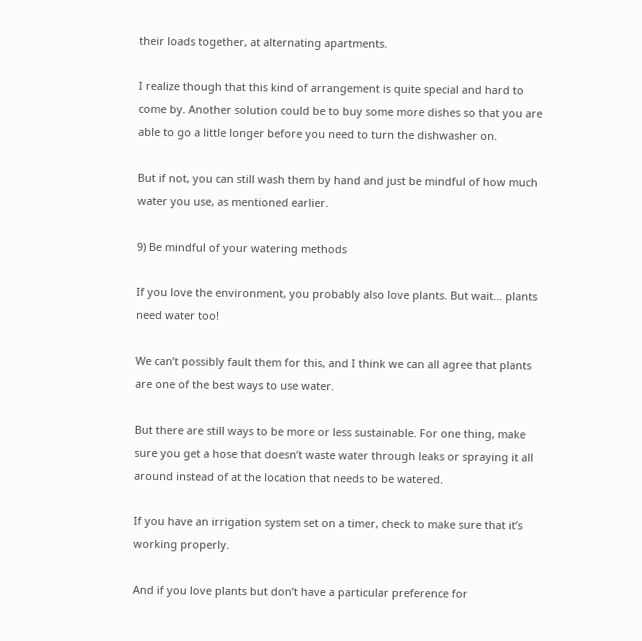their loads together, at alternating apartments.

I realize though that this kind of arrangement is quite special and hard to come by. Another solution could be to buy some more dishes so that you are able to go a little longer before you need to turn the dishwasher on.

But if not, you can still wash them by hand and just be mindful of how much water you use, as mentioned earlier.

9) Be mindful of your watering methods

If you love the environment, you probably also love plants. But wait… plants need water too!

We can’t possibly fault them for this, and I think we can all agree that plants are one of the best ways to use water.

But there are still ways to be more or less sustainable. For one thing, make sure you get a hose that doesn’t waste water through leaks or spraying it all around instead of at the location that needs to be watered.

If you have an irrigation system set on a timer, check to make sure that it’s working properly.

And if you love plants but don’t have a particular preference for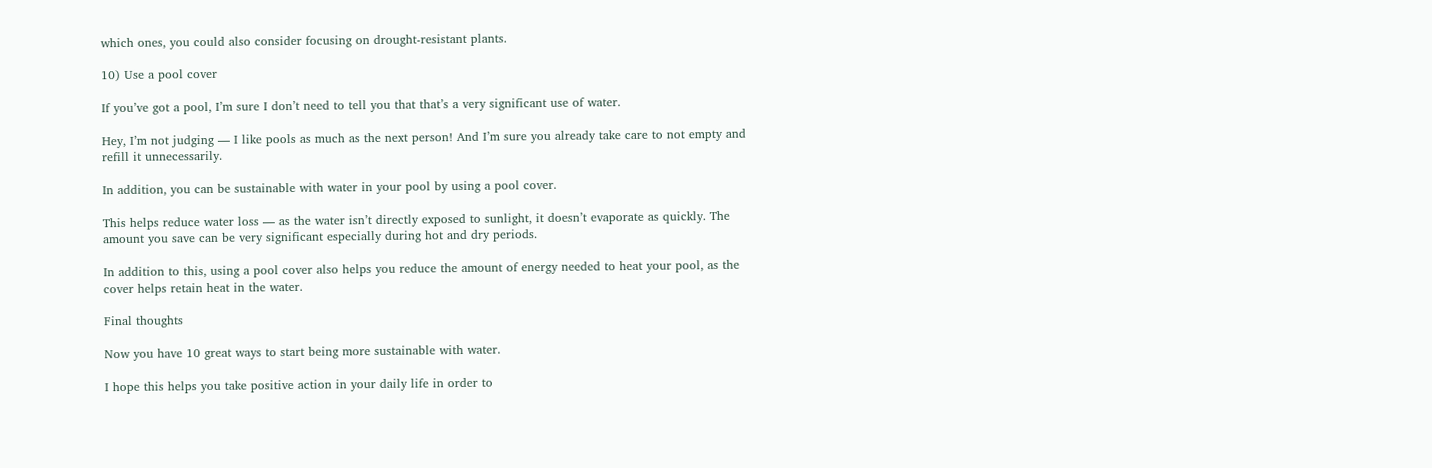which ones, you could also consider focusing on drought-resistant plants.

10) Use a pool cover

If you’ve got a pool, I’m sure I don’t need to tell you that that’s a very significant use of water.

Hey, I’m not judging — I like pools as much as the next person! And I’m sure you already take care to not empty and refill it unnecessarily.

In addition, you can be sustainable with water in your pool by using a pool cover.

This helps reduce water loss — as the water isn’t directly exposed to sunlight, it doesn’t evaporate as quickly. The amount you save can be very significant especially during hot and dry periods.

In addition to this, using a pool cover also helps you reduce the amount of energy needed to heat your pool, as the cover helps retain heat in the water.

Final thoughts

Now you have 10 great ways to start being more sustainable with water.

I hope this helps you take positive action in your daily life in order to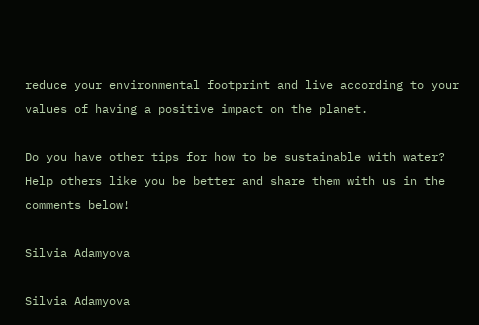reduce your environmental footprint and live according to your values of having a positive impact on the planet.

Do you have other tips for how to be sustainable with water? Help others like you be better and share them with us in the comments below!

Silvia Adamyova

Silvia Adamyova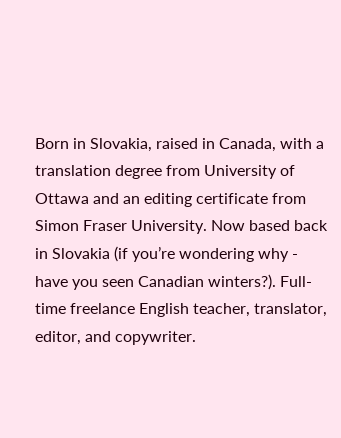Born in Slovakia, raised in Canada, with a translation degree from University of Ottawa and an editing certificate from Simon Fraser University. Now based back in Slovakia (if you’re wondering why - have you seen Canadian winters?). Full-time freelance English teacher, translator, editor, and copywriter.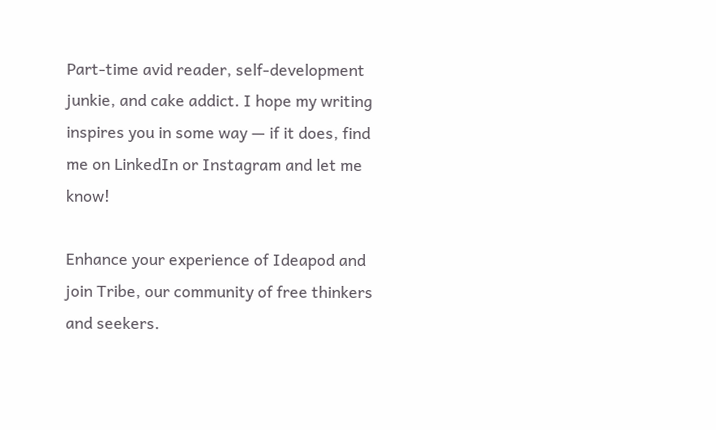Part-time avid reader, self-development junkie, and cake addict. I hope my writing inspires you in some way — if it does, find me on LinkedIn or Instagram and let me know!

Enhance your experience of Ideapod and join Tribe, our community of free thinkers and seekers.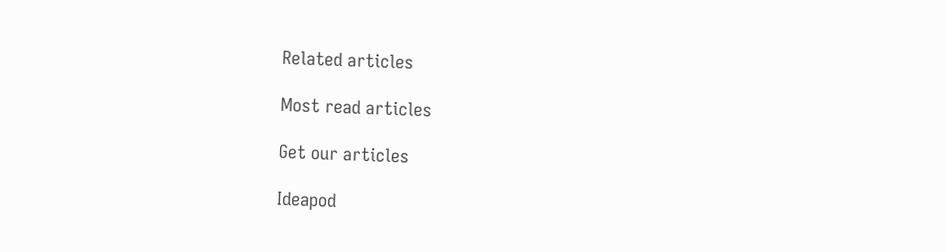Related articles

Most read articles

Get our articles

Ideapod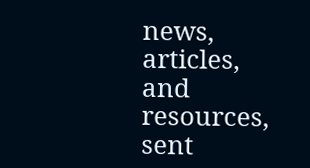news, articles, and resources, sent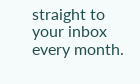straight to your inbox every month.